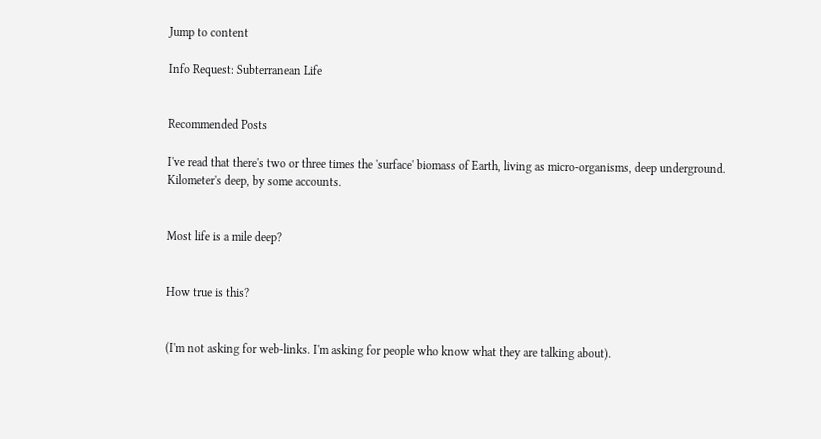Jump to content

Info Request: Subterranean Life


Recommended Posts

I've read that there's two or three times the 'surface' biomass of Earth, living as micro-organisms, deep underground. Kilometer's deep, by some accounts.


Most life is a mile deep?


How true is this?


(I'm not asking for web-links. I'm asking for people who know what they are talking about).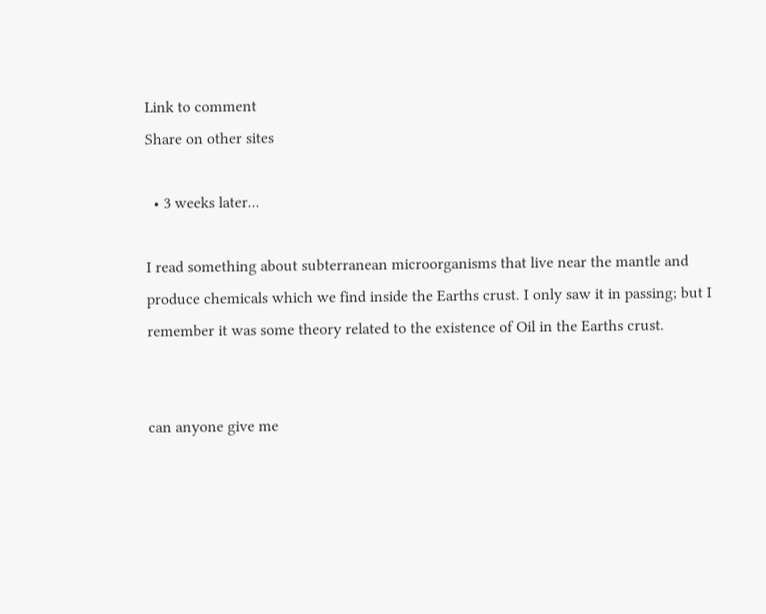Link to comment
Share on other sites

  • 3 weeks later...

I read something about subterranean microorganisms that live near the mantle and produce chemicals which we find inside the Earths crust. I only saw it in passing; but I remember it was some theory related to the existence of Oil in the Earths crust.


can anyone give me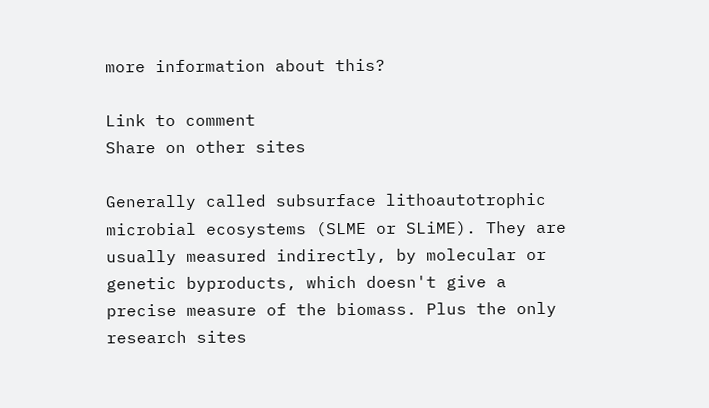more information about this?

Link to comment
Share on other sites

Generally called subsurface lithoautotrophic microbial ecosystems (SLME or SLiME). They are usually measured indirectly, by molecular or genetic byproducts, which doesn't give a precise measure of the biomass. Plus the only research sites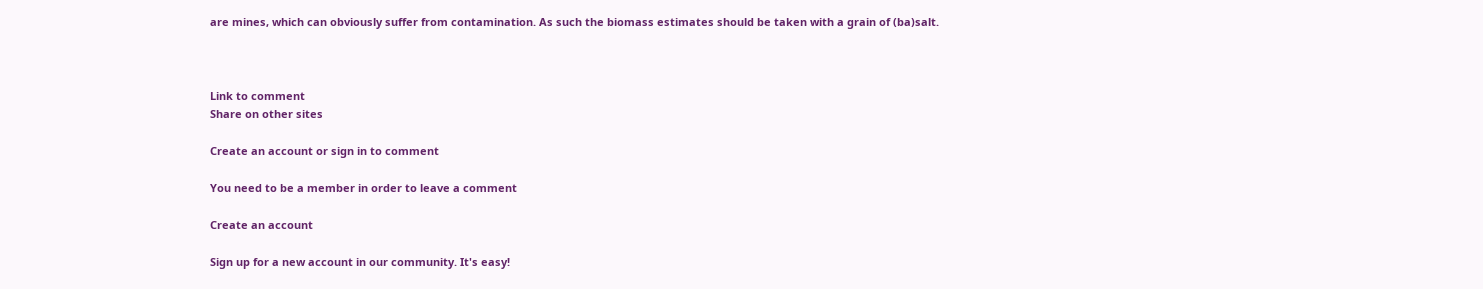are mines, which can obviously suffer from contamination. As such the biomass estimates should be taken with a grain of (ba)salt.



Link to comment
Share on other sites

Create an account or sign in to comment

You need to be a member in order to leave a comment

Create an account

Sign up for a new account in our community. It's easy!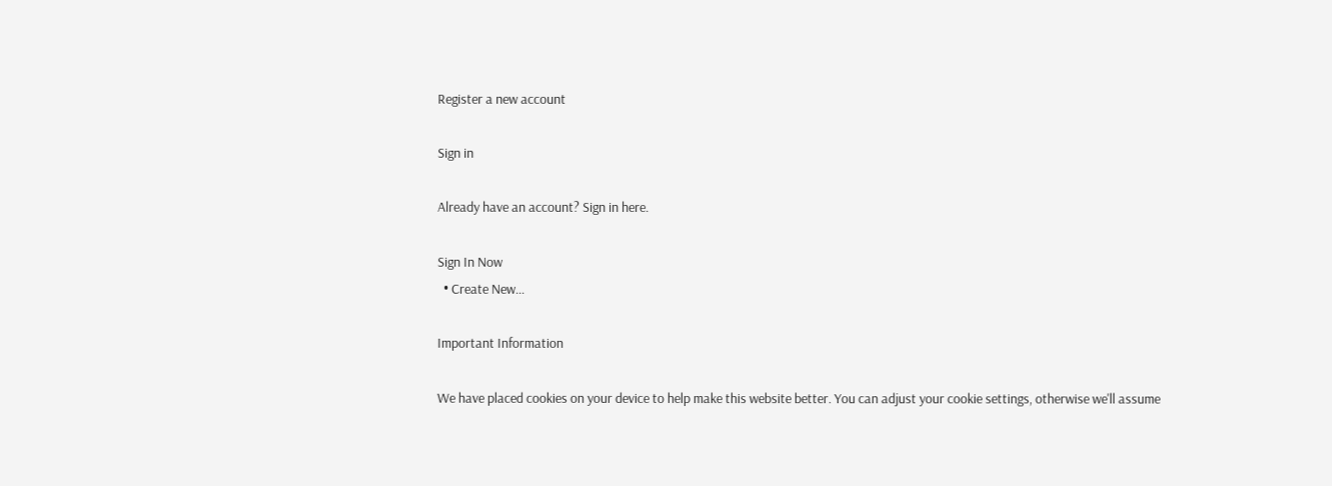Register a new account

Sign in

Already have an account? Sign in here.

Sign In Now
  • Create New...

Important Information

We have placed cookies on your device to help make this website better. You can adjust your cookie settings, otherwise we'll assume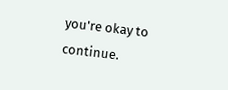you're okay to continue.